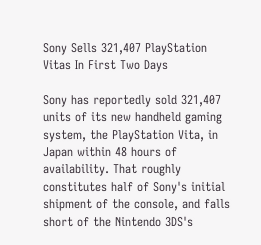Sony Sells 321,407 PlayStation Vitas In First Two Days

Sony has reportedly sold 321,407 units of its new handheld gaming system, the PlayStation Vita, in Japan within 48 hours of availability. That roughly constitutes half of Sony's initial shipment of the console, and falls short of the Nintendo 3DS's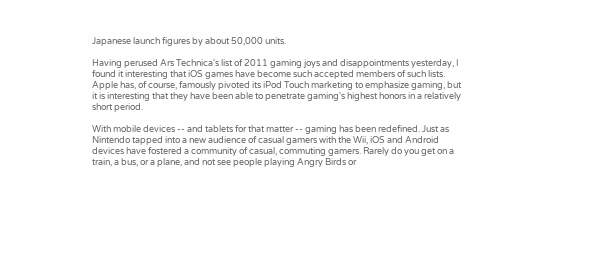Japanese launch figures by about 50,000 units.

Having perused Ars Technica's list of 2011 gaming joys and disappointments yesterday, I found it interesting that iOS games have become such accepted members of such lists. Apple has, of course, famously pivoted its iPod Touch marketing to emphasize gaming, but it is interesting that they have been able to penetrate gaming's highest honors in a relatively short period.

With mobile devices -- and tablets for that matter -- gaming has been redefined. Just as Nintendo tapped into a new audience of casual gamers with the Wii, iOS and Android devices have fostered a community of casual, commuting gamers. Rarely do you get on a train, a bus, or a plane, and not see people playing Angry Birds or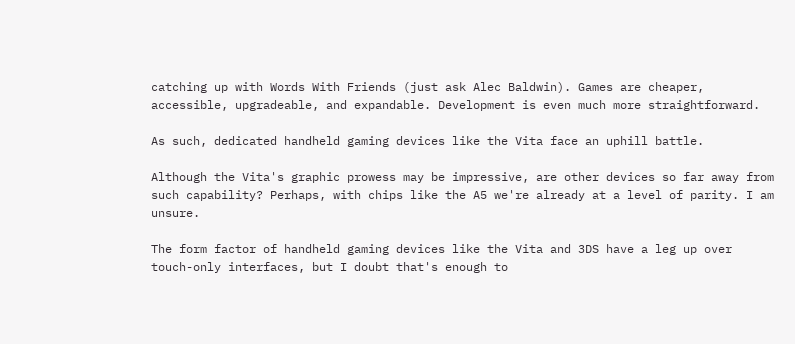catching up with Words With Friends (just ask Alec Baldwin). Games are cheaper, accessible, upgradeable, and expandable. Development is even much more straightforward.

As such, dedicated handheld gaming devices like the Vita face an uphill battle.

Although the Vita's graphic prowess may be impressive, are other devices so far away from such capability? Perhaps, with chips like the A5 we're already at a level of parity. I am unsure.

The form factor of handheld gaming devices like the Vita and 3DS have a leg up over touch-only interfaces, but I doubt that's enough to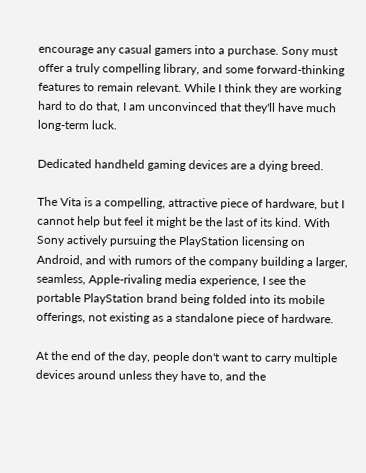encourage any casual gamers into a purchase. Sony must offer a truly compelling library, and some forward-thinking features to remain relevant. While I think they are working hard to do that, I am unconvinced that they'll have much long-term luck.

Dedicated handheld gaming devices are a dying breed.

The Vita is a compelling, attractive piece of hardware, but I cannot help but feel it might be the last of its kind. With Sony actively pursuing the PlayStation licensing on Android, and with rumors of the company building a larger, seamless, Apple-rivaling media experience, I see the portable PlayStation brand being folded into its mobile offerings, not existing as a standalone piece of hardware.

At the end of the day, people don't want to carry multiple devices around unless they have to, and the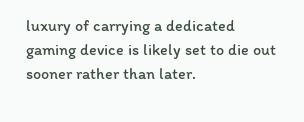luxury of carrying a dedicated gaming device is likely set to die out sooner rather than later.